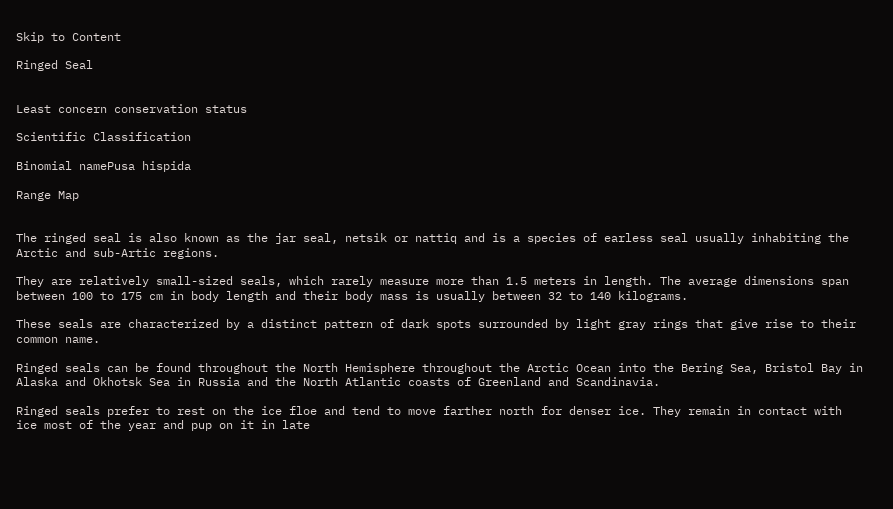Skip to Content

Ringed Seal


Least concern conservation status

Scientific Classification

Binomial namePusa hispida

Range Map


The ringed seal is also known as the jar seal, netsik or nattiq and is a species of earless seal usually inhabiting the Arctic and sub-Artic regions.

They are relatively small-sized seals, which rarely measure more than 1.5 meters in length. The average dimensions span between 100 to 175 cm in body length and their body mass is usually between 32 to 140 kilograms.

These seals are characterized by a distinct pattern of dark spots surrounded by light gray rings that give rise to their common name.

Ringed seals can be found throughout the North Hemisphere throughout the Arctic Ocean into the Bering Sea, Bristol Bay in Alaska and Okhotsk Sea in Russia and the North Atlantic coasts of Greenland and Scandinavia.

Ringed seals prefer to rest on the ice floe and tend to move farther north for denser ice. They remain in contact with ice most of the year and pup on it in late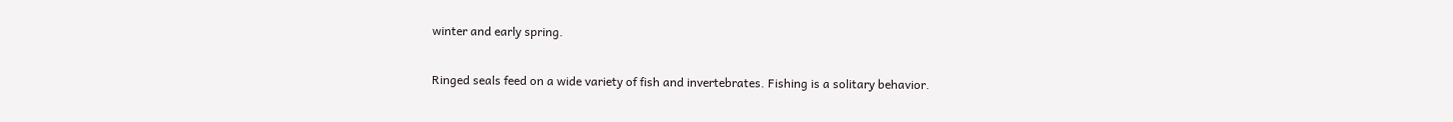winter and early spring.

Ringed seals feed on a wide variety of fish and invertebrates. Fishing is a solitary behavior.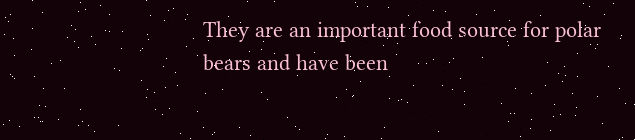They are an important food source for polar bears and have been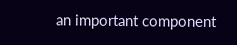an important component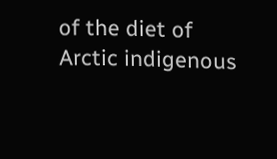of the diet of Arctic indigenous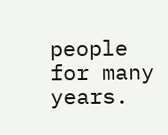people for many years.